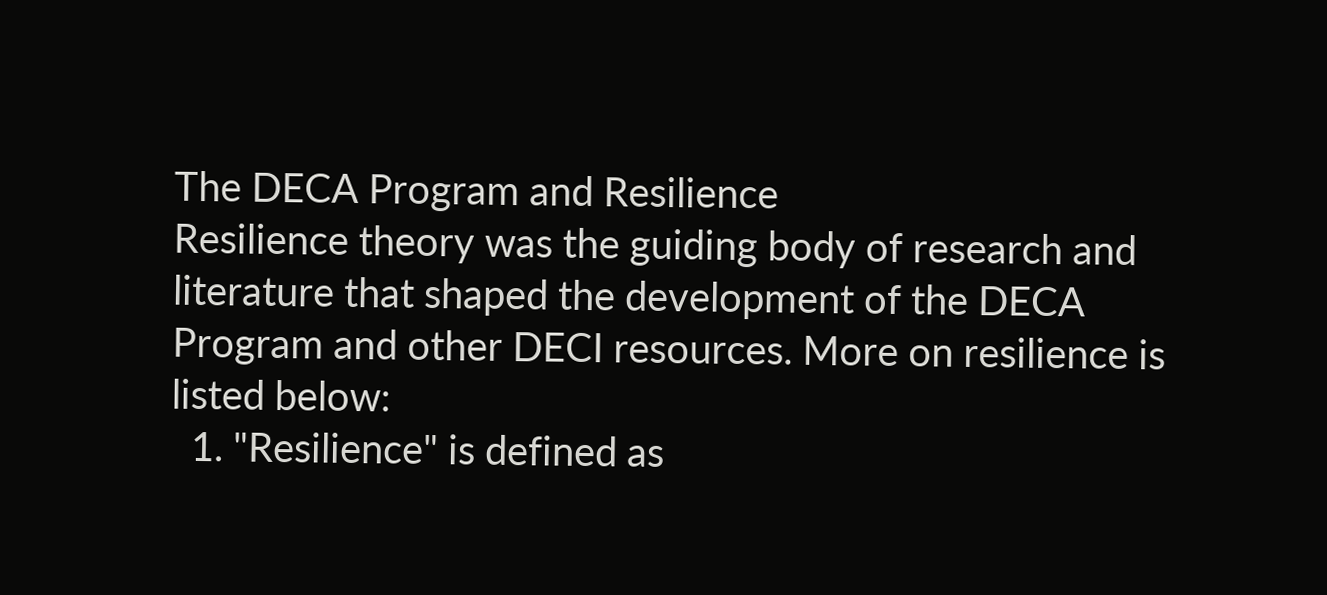The DECA Program and Resilience
Resilience theory was the guiding body of research and literature that shaped the development of the DECA Program and other DECI resources. More on resilience is listed below:
  1. "Resilience" is defined as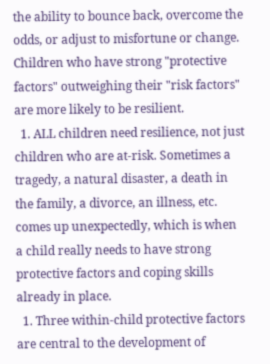the ability to bounce back, overcome the odds, or adjust to misfortune or change. Children who have strong "protective factors" outweighing their "risk factors" are more likely to be resilient.
  1. ALL children need resilience, not just children who are at-risk. Sometimes a tragedy, a natural disaster, a death in the family, a divorce, an illness, etc. comes up unexpectedly, which is when a child really needs to have strong protective factors and coping skills already in place.
  1. Three within-child protective factors are central to the development of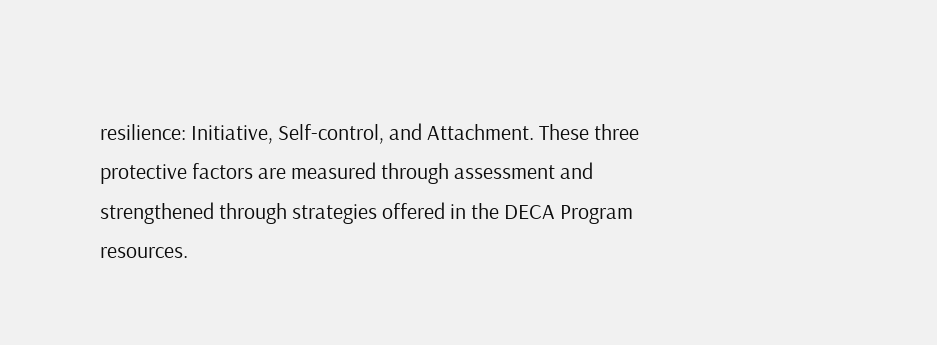resilience: Initiative, Self-control, and Attachment. These three protective factors are measured through assessment and strengthened through strategies offered in the DECA Program resources.